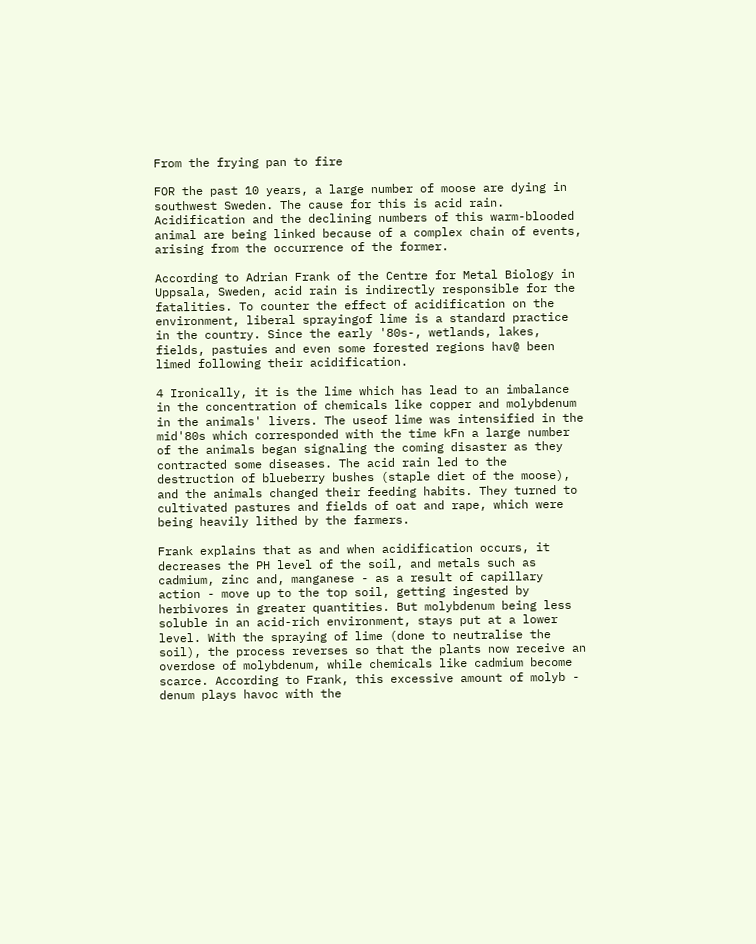From the frying pan to fire

FOR the past 10 years, a large number of moose are dying in southwest Sweden. The cause for this is acid rain. Acidification and the declining numbers of this warm-blooded animal are being linked because of a complex chain of events, arising from the occurrence of the former.

According to Adrian Frank of the Centre for Metal Biology in Uppsala, Sweden, acid rain is indirectly responsible for the fatalities. To counter the effect of acidification on the environment, liberal sprayingof lime is a standard practice in the country. Since the early '80s-, wetlands, lakes, fields, pastuies and even some forested regions hav@ been limed following their acidification.

4 Ironically, it is the lime which has lead to an imbalance in the concentration of chemicals like copper and molybdenum in the animals' livers. The useof lime was intensified in the mid'80s which corresponded with the time kFn a large number of the animals began signaling the coming disaster as they contracted some diseases. The acid rain led to the destruction of blueberry bushes (staple diet of the moose), and the animals changed their feeding habits. They turned to cultivated pastures and fields of oat and rape, which were being heavily lithed by the farmers.

Frank explains that as and when acidification occurs, it decreases the PH level of the soil, and metals such as cadmium, zinc and, manganese - as a result of capillary action - move up to the top soil, getting ingested by herbivores in greater quantities. But molybdenum being less soluble in an acid-rich environment, stays put at a lower level. With the spraying of lime (done to neutralise the soil), the process reverses so that the plants now receive an overdose of molybdenum, while chemicals like cadmium become scarce. According to Frank, this excessive amount of molyb - denum plays havoc with the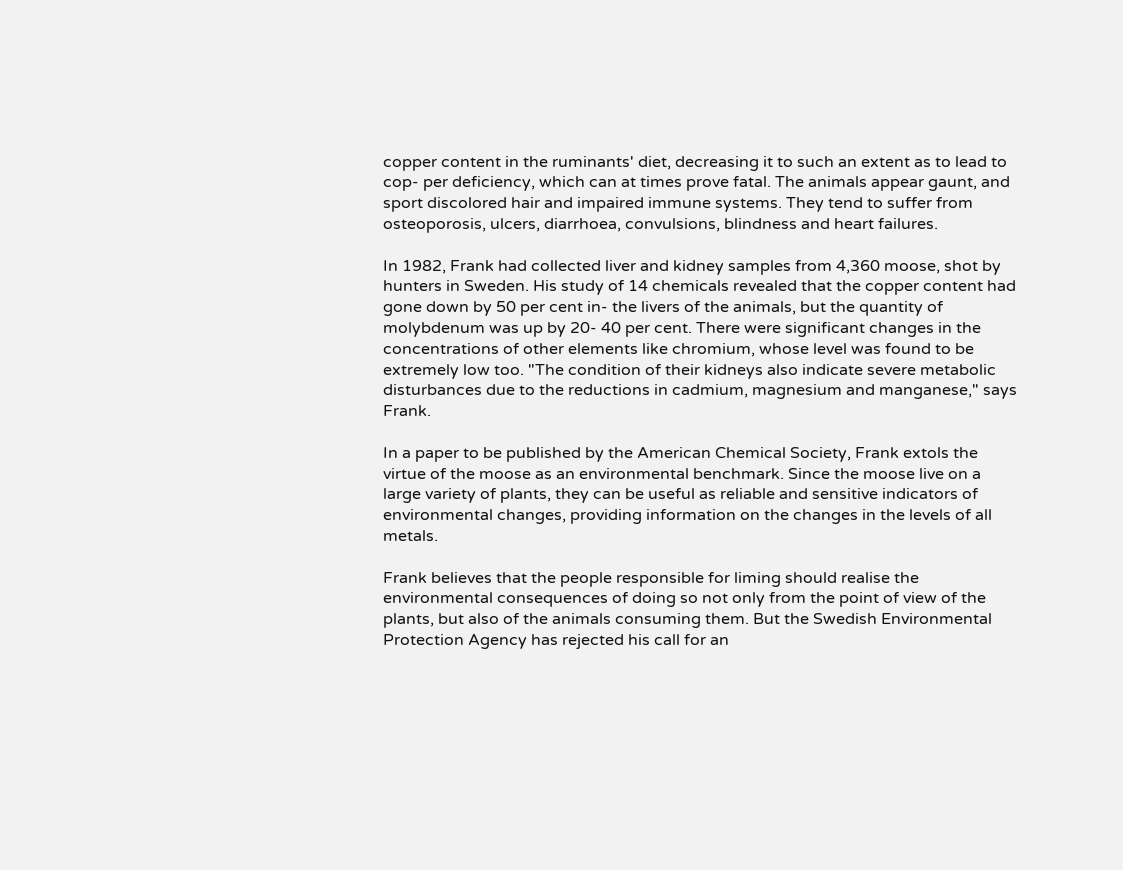copper content in the ruminants' diet, decreasing it to such an extent as to lead to cop- per deficiency, which can at times prove fatal. The animals appear gaunt, and sport discolored hair and impaired immune systems. They tend to suffer from osteoporosis, ulcers, diarrhoea, convulsions, blindness and heart failures.

In 1982, Frank had collected liver and kidney samples from 4,360 moose, shot by hunters in Sweden. His study of 14 chemicals revealed that the copper content had gone down by 50 per cent in- the livers of the animals, but the quantity of molybdenum was up by 20- 40 per cent. There were significant changes in the concentrations of other elements like chromium, whose level was found to be extremely low too. "The condition of their kidneys also indicate severe metabolic disturbances due to the reductions in cadmium, magnesium and manganese," says Frank.

In a paper to be published by the American Chemical Society, Frank extols the virtue of the moose as an environmental benchmark. Since the moose live on a large variety of plants, they can be useful as reliable and sensitive indicators of environmental changes, providing information on the changes in the levels of all metals.

Frank believes that the people responsible for liming should realise the environmental consequences of doing so not only from the point of view of the plants, but also of the animals consuming them. But the Swedish Environmental Protection Agency has rejected his call for an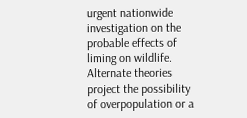urgent nationwide investigation on the probable effects of liming on wildlife. Alternate theories project the possibility of overpopulation or a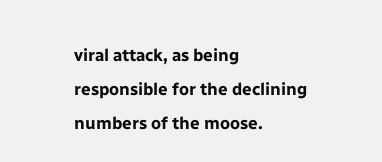viral attack, as being responsible for the declining numbers of the moose.